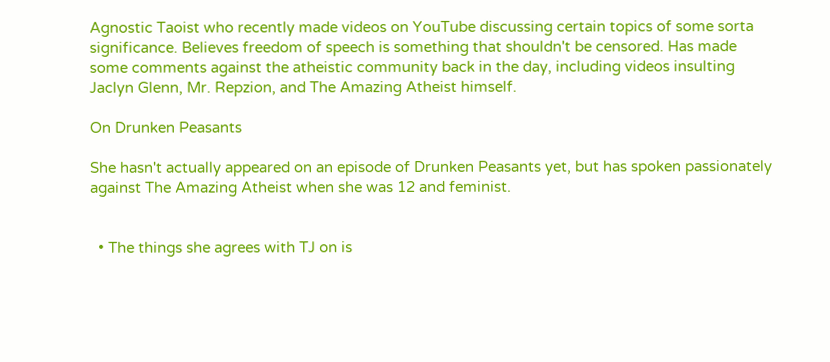Agnostic Taoist who recently made videos on YouTube discussing certain topics of some sorta significance. Believes freedom of speech is something that shouldn't be censored. Has made some comments against the atheistic community back in the day, including videos insulting Jaclyn Glenn, Mr. Repzion, and The Amazing Atheist himself.

On Drunken Peasants

She hasn't actually appeared on an episode of Drunken Peasants yet, but has spoken passionately against The Amazing Atheist when she was 12 and feminist.


  • The things she agrees with TJ on is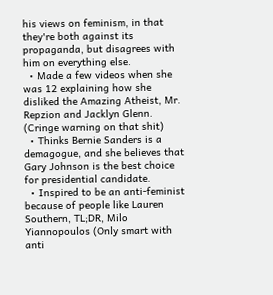his views on feminism, in that they're both against its propaganda, but disagrees with him on everything else.
  • Made a few videos when she was 12 explaining how she disliked the Amazing Atheist, Mr. Repzion and Jacklyn Glenn. (Cringe warning on that shit)
  • Thinks Bernie Sanders is a demagogue, and she believes that Gary Johnson is the best choice for presidential candidate.
  • Inspired to be an anti-feminist because of people like Lauren Southern, TL;DR, Milo Yiannopoulos (Only smart with anti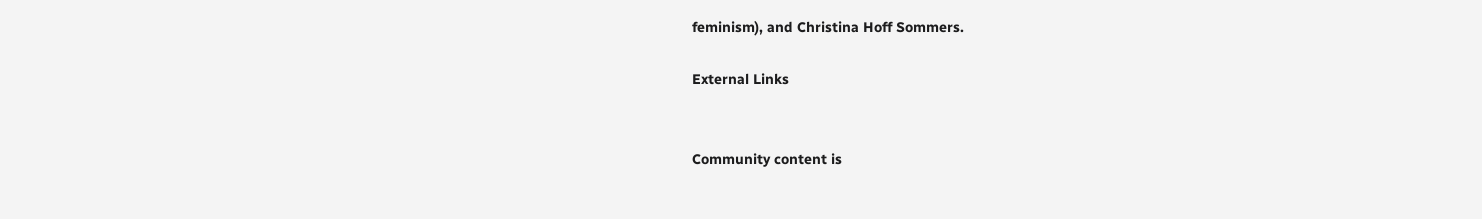feminism), and Christina Hoff Sommers.

External Links


Community content is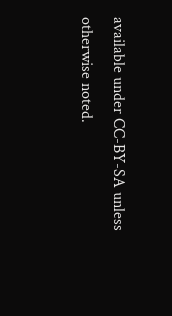available under CC-BY-SA unless otherwise noted.